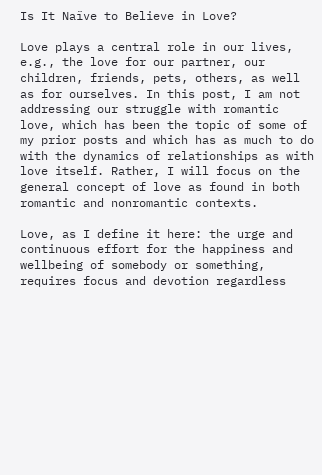Is It Naïve to Believe in Love?

Love plays a central role in our lives, e.g., the love for our partner, our children, friends, pets, others, as well as for ourselves. In this post, I am not addressing our struggle with romantic love, which has been the topic of some of my prior posts and which has as much to do with the dynamics of relationships as with love itself. Rather, I will focus on the general concept of love as found in both romantic and nonromantic contexts.

Love, as I define it here: the urge and continuous effort for the happiness and wellbeing of somebody or something, requires focus and devotion regardless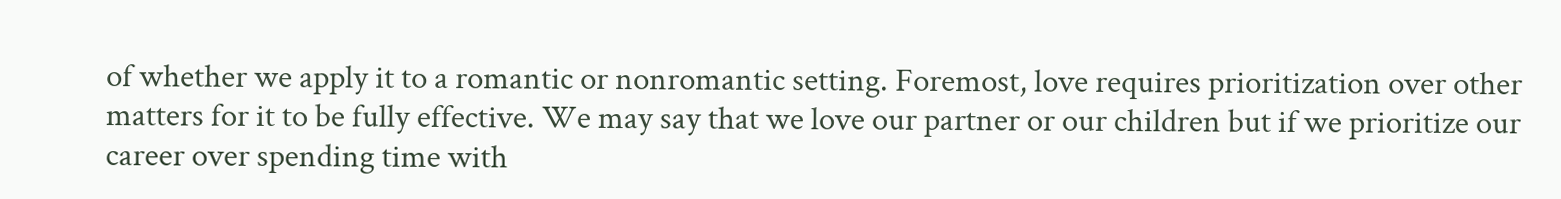of whether we apply it to a romantic or nonromantic setting. Foremost, love requires prioritization over other matters for it to be fully effective. We may say that we love our partner or our children but if we prioritize our career over spending time with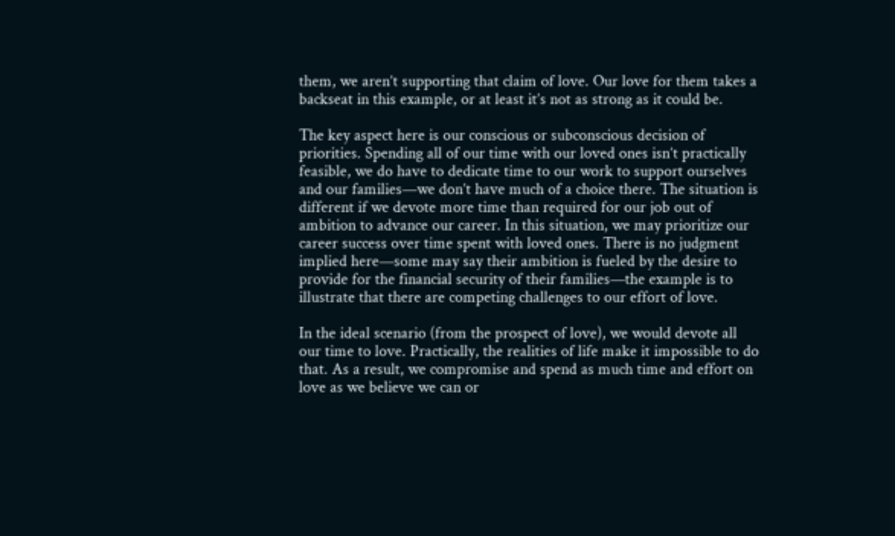them, we aren’t supporting that claim of love. Our love for them takes a backseat in this example, or at least it’s not as strong as it could be.

The key aspect here is our conscious or subconscious decision of priorities. Spending all of our time with our loved ones isn’t practically feasible, we do have to dedicate time to our work to support ourselves and our families—we don’t have much of a choice there. The situation is different if we devote more time than required for our job out of ambition to advance our career. In this situation, we may prioritize our career success over time spent with loved ones. There is no judgment implied here—some may say their ambition is fueled by the desire to provide for the financial security of their families—the example is to illustrate that there are competing challenges to our effort of love.

In the ideal scenario (from the prospect of love), we would devote all our time to love. Practically, the realities of life make it impossible to do that. As a result, we compromise and spend as much time and effort on love as we believe we can or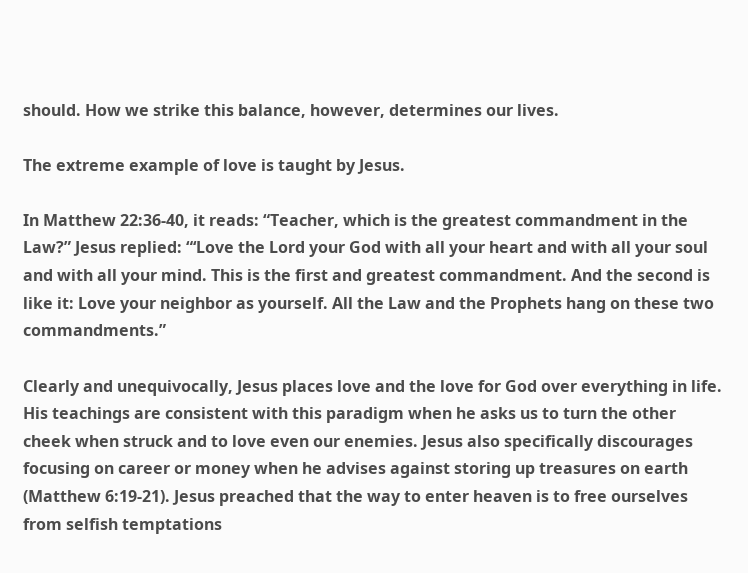should. How we strike this balance, however, determines our lives.

The extreme example of love is taught by Jesus.

In Matthew 22:36-40, it reads: “Teacher, which is the greatest commandment in the Law?” Jesus replied: “‘Love the Lord your God with all your heart and with all your soul and with all your mind. This is the first and greatest commandment. And the second is like it: Love your neighbor as yourself. All the Law and the Prophets hang on these two commandments.”

Clearly and unequivocally, Jesus places love and the love for God over everything in life. His teachings are consistent with this paradigm when he asks us to turn the other cheek when struck and to love even our enemies. Jesus also specifically discourages focusing on career or money when he advises against storing up treasures on earth (Matthew 6:19-21). Jesus preached that the way to enter heaven is to free ourselves from selfish temptations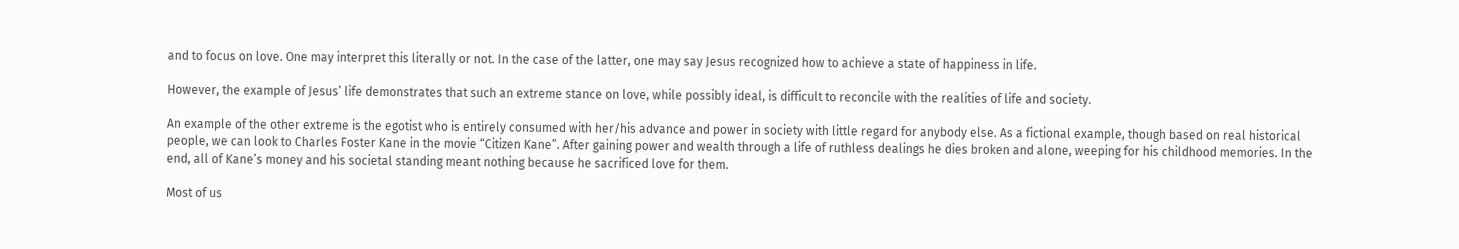and to focus on love. One may interpret this literally or not. In the case of the latter, one may say Jesus recognized how to achieve a state of happiness in life.

However, the example of Jesus’ life demonstrates that such an extreme stance on love, while possibly ideal, is difficult to reconcile with the realities of life and society.

An example of the other extreme is the egotist who is entirely consumed with her/his advance and power in society with little regard for anybody else. As a fictional example, though based on real historical people, we can look to Charles Foster Kane in the movie “Citizen Kane”. After gaining power and wealth through a life of ruthless dealings he dies broken and alone, weeping for his childhood memories. In the end, all of Kane’s money and his societal standing meant nothing because he sacrificed love for them.

Most of us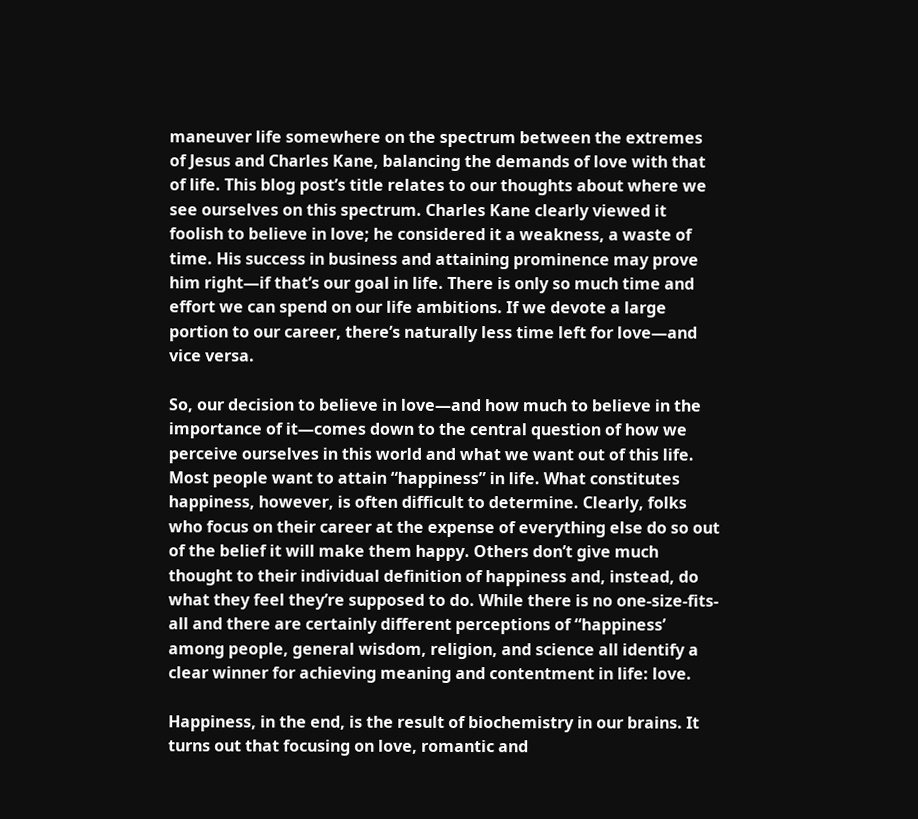maneuver life somewhere on the spectrum between the extremes of Jesus and Charles Kane, balancing the demands of love with that of life. This blog post’s title relates to our thoughts about where we see ourselves on this spectrum. Charles Kane clearly viewed it foolish to believe in love; he considered it a weakness, a waste of time. His success in business and attaining prominence may prove him right—if that’s our goal in life. There is only so much time and effort we can spend on our life ambitions. If we devote a large portion to our career, there’s naturally less time left for love—and vice versa.

So, our decision to believe in love—and how much to believe in the importance of it—comes down to the central question of how we perceive ourselves in this world and what we want out of this life. Most people want to attain “happiness” in life. What constitutes happiness, however, is often difficult to determine. Clearly, folks who focus on their career at the expense of everything else do so out of the belief it will make them happy. Others don’t give much thought to their individual definition of happiness and, instead, do what they feel they’re supposed to do. While there is no one-size-fits-all and there are certainly different perceptions of “happiness’ among people, general wisdom, religion, and science all identify a clear winner for achieving meaning and contentment in life: love.

Happiness, in the end, is the result of biochemistry in our brains. It turns out that focusing on love, romantic and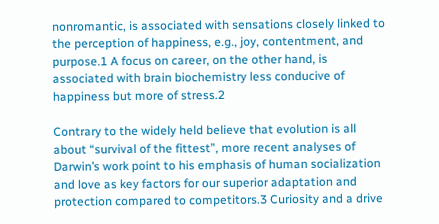nonromantic, is associated with sensations closely linked to the perception of happiness, e.g., joy, contentment, and purpose.1 A focus on career, on the other hand, is associated with brain biochemistry less conducive of happiness but more of stress.2

Contrary to the widely held believe that evolution is all about “survival of the fittest”, more recent analyses of Darwin’s work point to his emphasis of human socialization and love as key factors for our superior adaptation and protection compared to competitors.3 Curiosity and a drive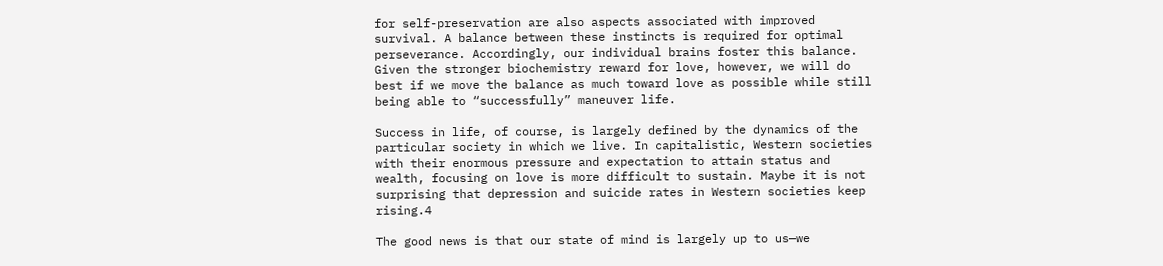for self-preservation are also aspects associated with improved survival. A balance between these instincts is required for optimal perseverance. Accordingly, our individual brains foster this balance. Given the stronger biochemistry reward for love, however, we will do best if we move the balance as much toward love as possible while still being able to “successfully” maneuver life.

Success in life, of course, is largely defined by the dynamics of the particular society in which we live. In capitalistic, Western societies with their enormous pressure and expectation to attain status and wealth, focusing on love is more difficult to sustain. Maybe it is not surprising that depression and suicide rates in Western societies keep rising.4

The good news is that our state of mind is largely up to us—we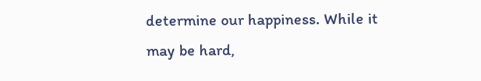determine our happiness. While it may be hard,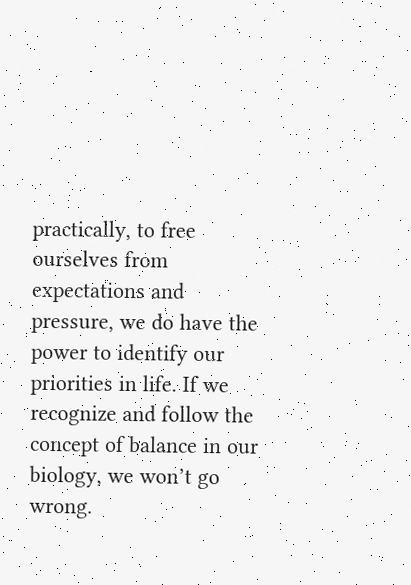practically, to free ourselves from expectations and pressure, we do have the power to identify our priorities in life. If we recognize and follow the concept of balance in our biology, we won’t go wrong.